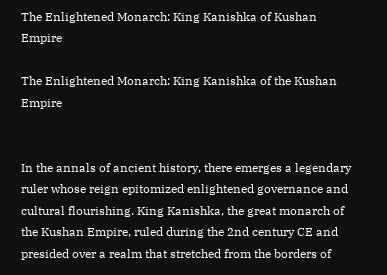The Enlightened Monarch: King Kanishka of Kushan Empire

The Enlightened Monarch: King Kanishka of the Kushan Empire


In the annals of ancient history, there emerges a legendary ruler whose reign epitomized enlightened governance and cultural flourishing. King Kanishka, the great monarch of the Kushan Empire, ruled during the 2nd century CE and presided over a realm that stretched from the borders of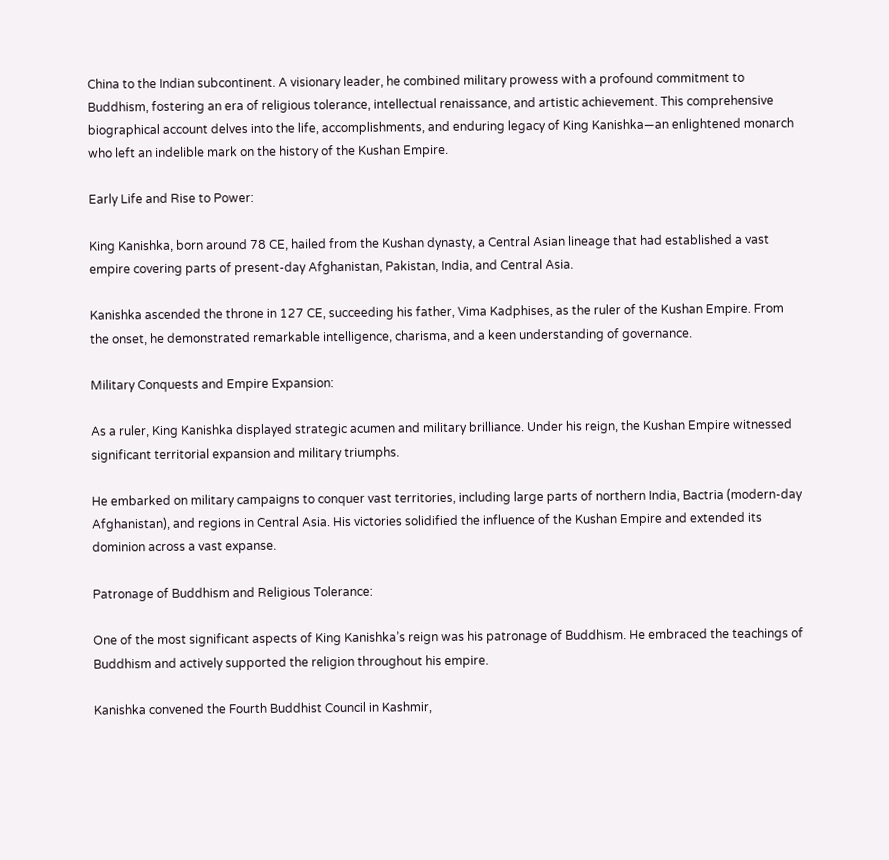China to the Indian subcontinent. A visionary leader, he combined military prowess with a profound commitment to Buddhism, fostering an era of religious tolerance, intellectual renaissance, and artistic achievement. This comprehensive biographical account delves into the life, accomplishments, and enduring legacy of King Kanishka—an enlightened monarch who left an indelible mark on the history of the Kushan Empire.

Early Life and Rise to Power:

King Kanishka, born around 78 CE, hailed from the Kushan dynasty, a Central Asian lineage that had established a vast empire covering parts of present-day Afghanistan, Pakistan, India, and Central Asia.

Kanishka ascended the throne in 127 CE, succeeding his father, Vima Kadphises, as the ruler of the Kushan Empire. From the onset, he demonstrated remarkable intelligence, charisma, and a keen understanding of governance.

Military Conquests and Empire Expansion:

As a ruler, King Kanishka displayed strategic acumen and military brilliance. Under his reign, the Kushan Empire witnessed significant territorial expansion and military triumphs.

He embarked on military campaigns to conquer vast territories, including large parts of northern India, Bactria (modern-day Afghanistan), and regions in Central Asia. His victories solidified the influence of the Kushan Empire and extended its dominion across a vast expanse.

Patronage of Buddhism and Religious Tolerance:

One of the most significant aspects of King Kanishka’s reign was his patronage of Buddhism. He embraced the teachings of Buddhism and actively supported the religion throughout his empire.

Kanishka convened the Fourth Buddhist Council in Kashmir,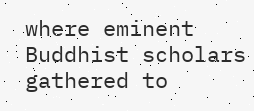where eminent Buddhist scholars gathered to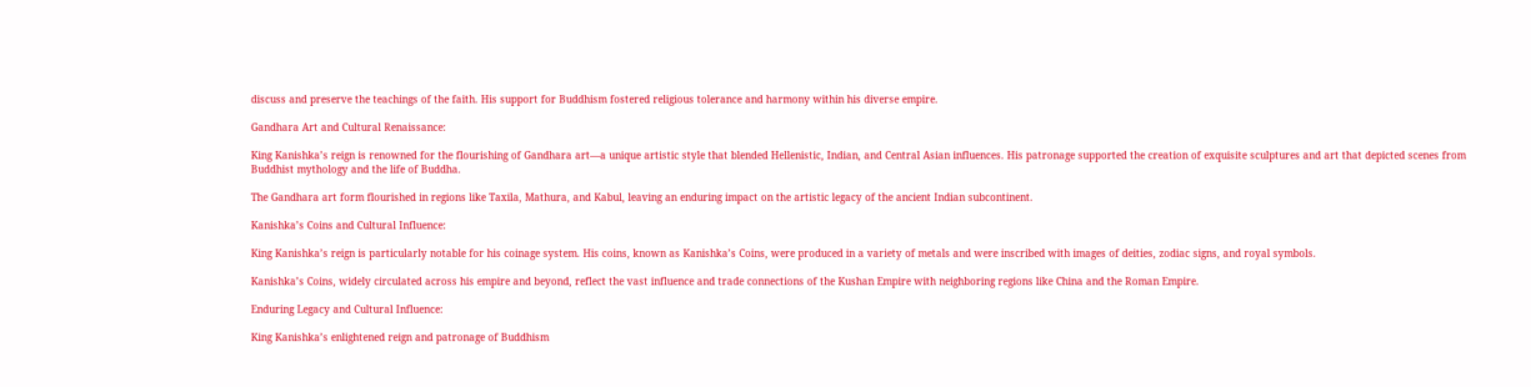discuss and preserve the teachings of the faith. His support for Buddhism fostered religious tolerance and harmony within his diverse empire.

Gandhara Art and Cultural Renaissance:

King Kanishka’s reign is renowned for the flourishing of Gandhara art—a unique artistic style that blended Hellenistic, Indian, and Central Asian influences. His patronage supported the creation of exquisite sculptures and art that depicted scenes from Buddhist mythology and the life of Buddha.

The Gandhara art form flourished in regions like Taxila, Mathura, and Kabul, leaving an enduring impact on the artistic legacy of the ancient Indian subcontinent.

Kanishka’s Coins and Cultural Influence:

King Kanishka’s reign is particularly notable for his coinage system. His coins, known as Kanishka’s Coins, were produced in a variety of metals and were inscribed with images of deities, zodiac signs, and royal symbols.

Kanishka’s Coins, widely circulated across his empire and beyond, reflect the vast influence and trade connections of the Kushan Empire with neighboring regions like China and the Roman Empire.

Enduring Legacy and Cultural Influence:

King Kanishka’s enlightened reign and patronage of Buddhism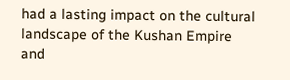had a lasting impact on the cultural landscape of the Kushan Empire and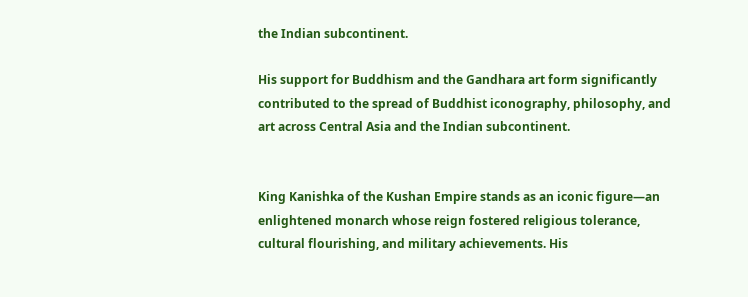the Indian subcontinent.

His support for Buddhism and the Gandhara art form significantly contributed to the spread of Buddhist iconography, philosophy, and art across Central Asia and the Indian subcontinent.


King Kanishka of the Kushan Empire stands as an iconic figure—an enlightened monarch whose reign fostered religious tolerance, cultural flourishing, and military achievements. His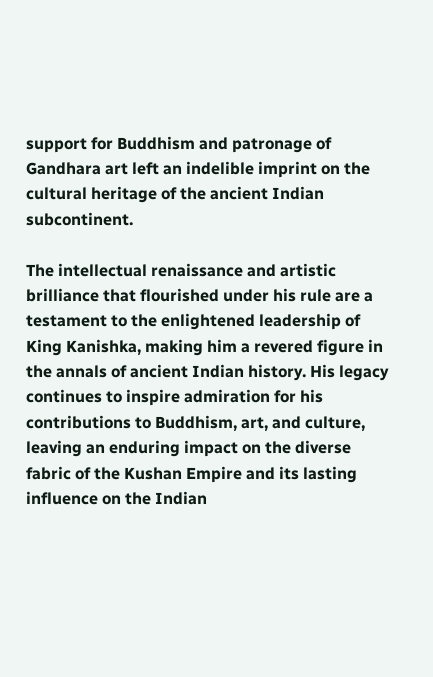support for Buddhism and patronage of Gandhara art left an indelible imprint on the cultural heritage of the ancient Indian subcontinent.

The intellectual renaissance and artistic brilliance that flourished under his rule are a testament to the enlightened leadership of King Kanishka, making him a revered figure in the annals of ancient Indian history. His legacy continues to inspire admiration for his contributions to Buddhism, art, and culture, leaving an enduring impact on the diverse fabric of the Kushan Empire and its lasting influence on the Indian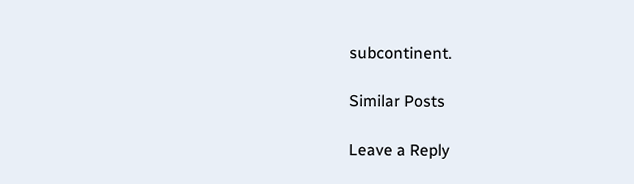subcontinent.

Similar Posts

Leave a Reply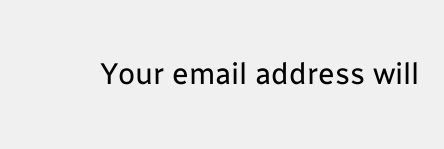Your email address will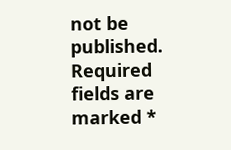not be published. Required fields are marked *